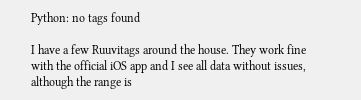Python: no tags found

I have a few Ruuvitags around the house. They work fine with the official iOS app and I see all data without issues, although the range is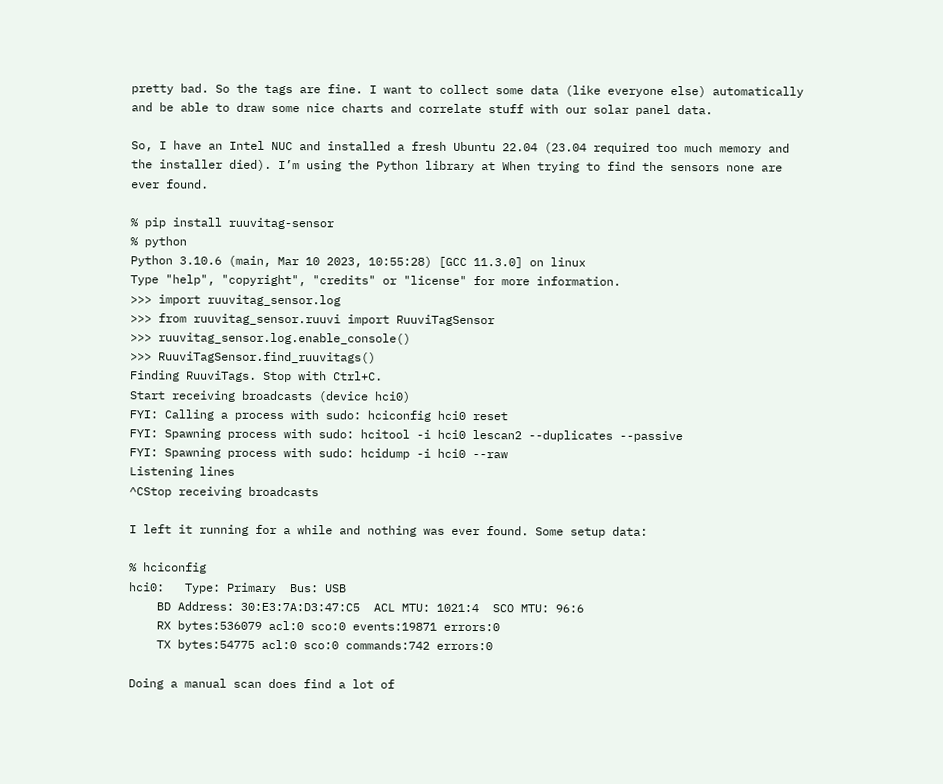pretty bad. So the tags are fine. I want to collect some data (like everyone else) automatically and be able to draw some nice charts and correlate stuff with our solar panel data.

So, I have an Intel NUC and installed a fresh Ubuntu 22.04 (23.04 required too much memory and the installer died). I’m using the Python library at When trying to find the sensors none are ever found.

% pip install ruuvitag-sensor
% python
Python 3.10.6 (main, Mar 10 2023, 10:55:28) [GCC 11.3.0] on linux
Type "help", "copyright", "credits" or "license" for more information.
>>> import ruuvitag_sensor.log
>>> from ruuvitag_sensor.ruuvi import RuuviTagSensor
>>> ruuvitag_sensor.log.enable_console()
>>> RuuviTagSensor.find_ruuvitags()
Finding RuuviTags. Stop with Ctrl+C.
Start receiving broadcasts (device hci0)
FYI: Calling a process with sudo: hciconfig hci0 reset
FYI: Spawning process with sudo: hcitool -i hci0 lescan2 --duplicates --passive
FYI: Spawning process with sudo: hcidump -i hci0 --raw
Listening lines
^CStop receiving broadcasts

I left it running for a while and nothing was ever found. Some setup data:

% hciconfig
hci0:   Type: Primary  Bus: USB
    BD Address: 30:E3:7A:D3:47:C5  ACL MTU: 1021:4  SCO MTU: 96:6
    RX bytes:536079 acl:0 sco:0 events:19871 errors:0
    TX bytes:54775 acl:0 sco:0 commands:742 errors:0

Doing a manual scan does find a lot of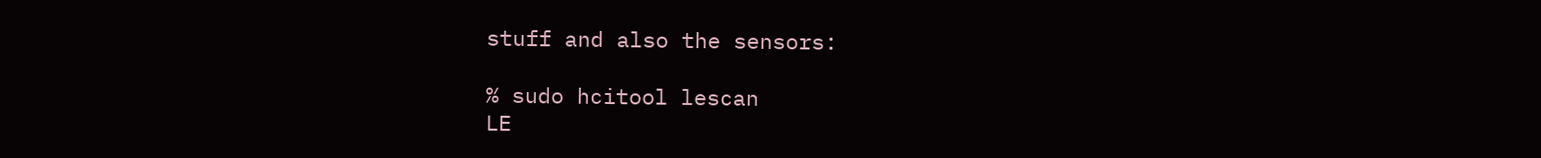stuff and also the sensors:

% sudo hcitool lescan
LE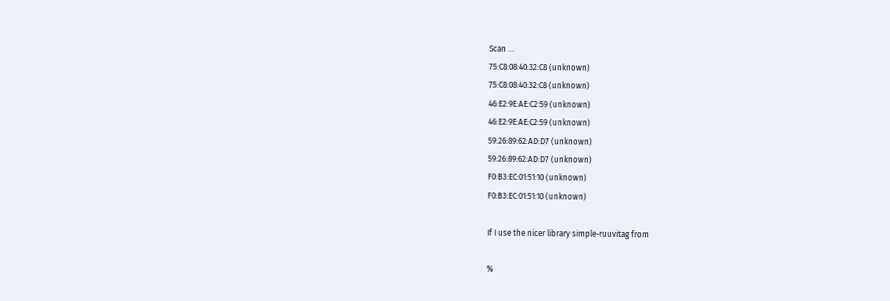Scan ...
75:C8:08:40:32:C8 (unknown)
75:C8:08:40:32:C8 (unknown)
46:E2:9E:AE:C2:59 (unknown)
46:E2:9E:AE:C2:59 (unknown)
59:26:89:62:AD:D7 (unknown)
59:26:89:62:AD:D7 (unknown)
F0:B3:EC:01:51:10 (unknown)
F0:B3:EC:01:51:10 (unknown)

If I use the nicer library simple-ruuvitag from

%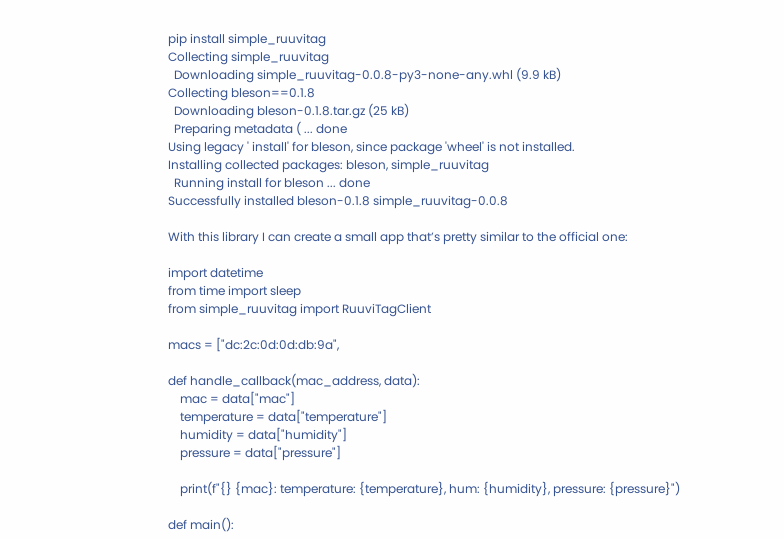pip install simple_ruuvitag
Collecting simple_ruuvitag
  Downloading simple_ruuvitag-0.0.8-py3-none-any.whl (9.9 kB)
Collecting bleson==0.1.8
  Downloading bleson-0.1.8.tar.gz (25 kB)
  Preparing metadata ( ... done
Using legacy ' install' for bleson, since package 'wheel' is not installed.
Installing collected packages: bleson, simple_ruuvitag
  Running install for bleson ... done
Successfully installed bleson-0.1.8 simple_ruuvitag-0.0.8

With this library I can create a small app that’s pretty similar to the official one:

import datetime
from time import sleep
from simple_ruuvitag import RuuviTagClient

macs = ["dc:2c:0d:0d:db:9a",

def handle_callback(mac_address, data):
    mac = data["mac"]
    temperature = data["temperature"]
    humidity = data["humidity"]
    pressure = data["pressure"]

    print(f"{} {mac}: temperature: {temperature}, hum: {humidity}, pressure: {pressure}")

def main():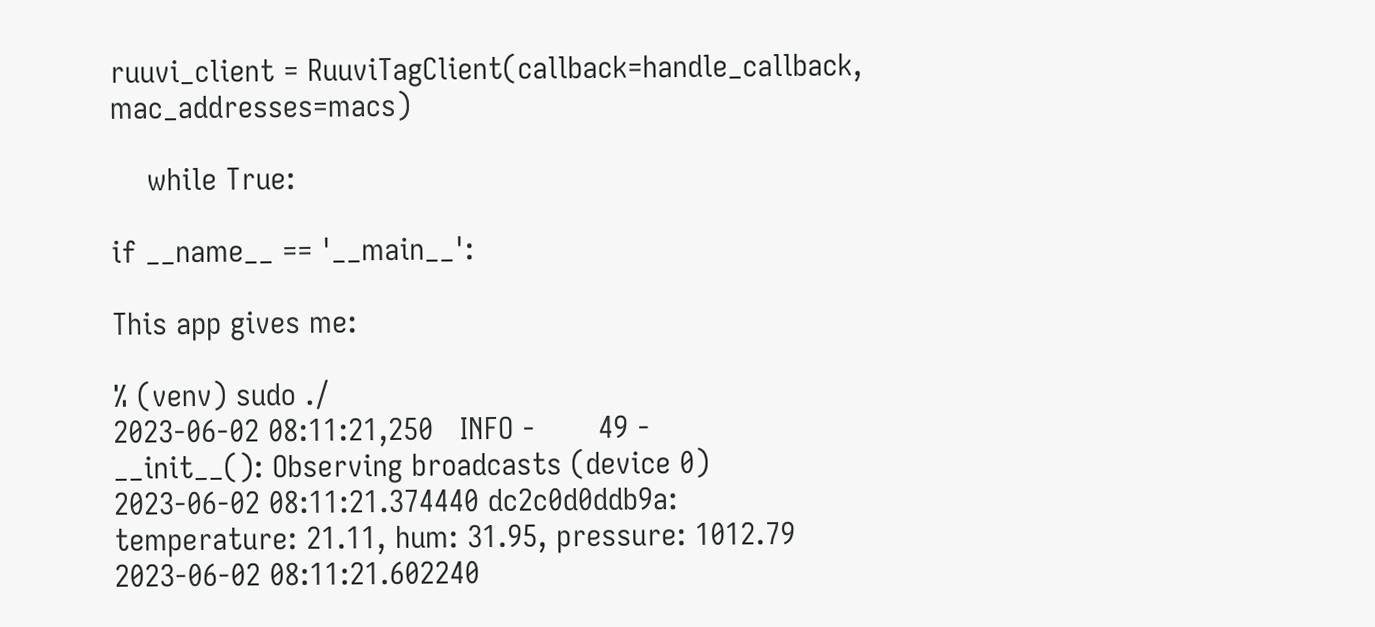ruuvi_client = RuuviTagClient(callback=handle_callback, mac_addresses=macs)

    while True:

if __name__ == '__main__':

This app gives me:

% (venv) sudo ./
2023-06-02 08:11:21,250   INFO -       49 -                 __init__(): Observing broadcasts (device 0)
2023-06-02 08:11:21.374440 dc2c0d0ddb9a: temperature: 21.11, hum: 31.95, pressure: 1012.79
2023-06-02 08:11:21.602240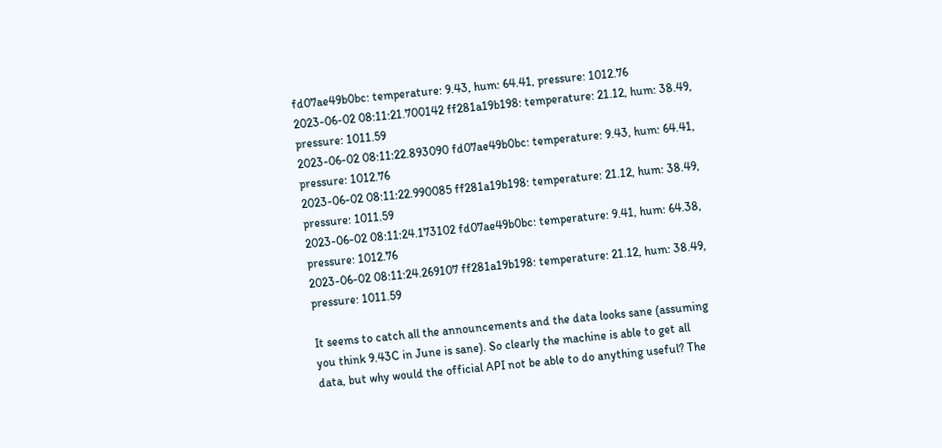fd07ae49b0bc: temperature: 9.43, hum: 64.41, pressure: 1012.76
2023-06-02 08:11:21.700142 ff281a19b198: temperature: 21.12, hum: 38.49, pressure: 1011.59
2023-06-02 08:11:22.893090 fd07ae49b0bc: temperature: 9.43, hum: 64.41, pressure: 1012.76
2023-06-02 08:11:22.990085 ff281a19b198: temperature: 21.12, hum: 38.49, pressure: 1011.59
2023-06-02 08:11:24.173102 fd07ae49b0bc: temperature: 9.41, hum: 64.38, pressure: 1012.76
2023-06-02 08:11:24.269107 ff281a19b198: temperature: 21.12, hum: 38.49, pressure: 1011.59

It seems to catch all the announcements and the data looks sane (assuming you think 9.43C in June is sane). So clearly the machine is able to get all data, but why would the official API not be able to do anything useful? The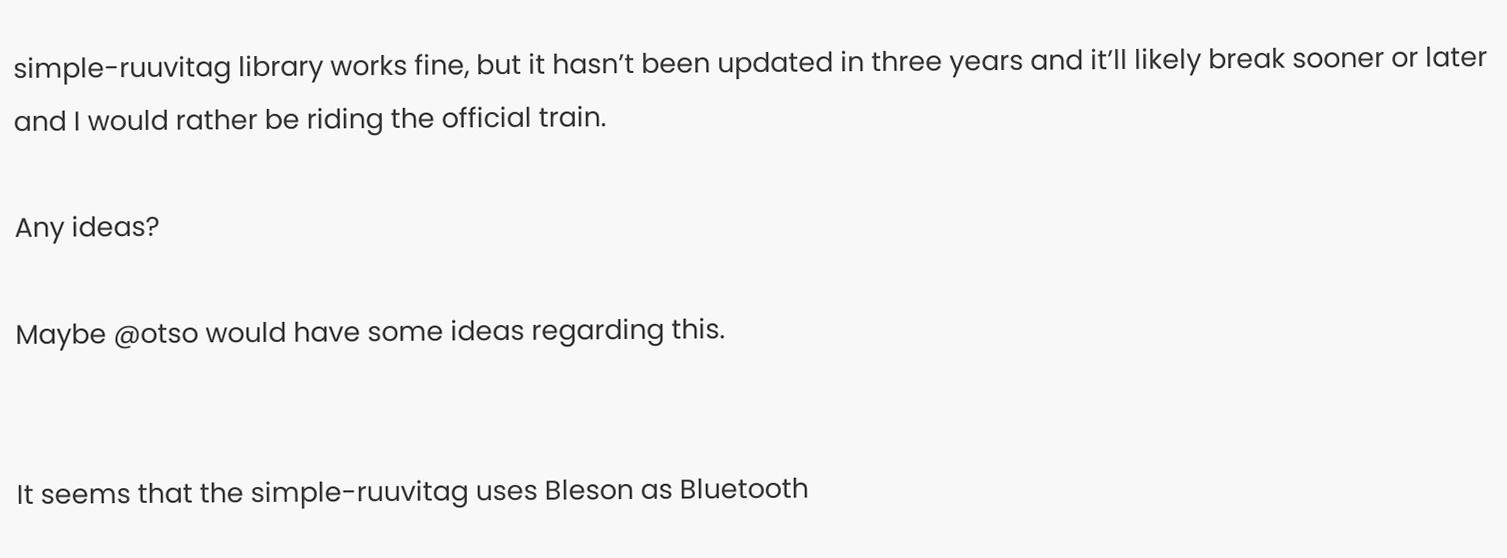simple-ruuvitag library works fine, but it hasn’t been updated in three years and it’ll likely break sooner or later and I would rather be riding the official train.

Any ideas?

Maybe @otso would have some ideas regarding this.


It seems that the simple-ruuvitag uses Bleson as Bluetooth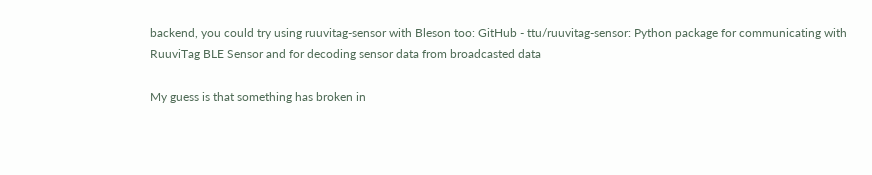backend, you could try using ruuvitag-sensor with Bleson too: GitHub - ttu/ruuvitag-sensor: Python package for communicating with RuuviTag BLE Sensor and for decoding sensor data from broadcasted data

My guess is that something has broken in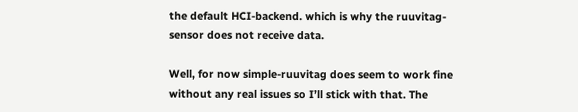the default HCI-backend. which is why the ruuvitag-sensor does not receive data.

Well, for now simple-ruuvitag does seem to work fine without any real issues so I’ll stick with that. The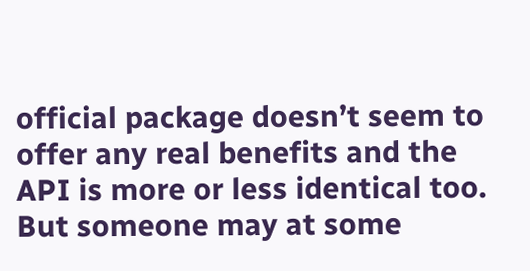official package doesn’t seem to offer any real benefits and the API is more or less identical too.
But someone may at some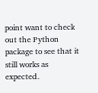point want to check out the Python package to see that it still works as expected.